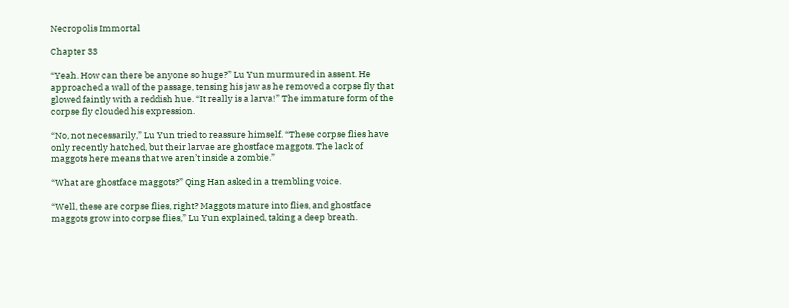Necropolis Immortal

Chapter 33

“Yeah. How can there be anyone so huge?” Lu Yun murmured in assent. He approached a wall of the passage, tensing his jaw as he removed a corpse fly that glowed faintly with a reddish hue. “It really is a larva!” The immature form of the corpse fly clouded his expression.

“No, not necessarily,” Lu Yun tried to reassure himself. “These corpse flies have only recently hatched, but their larvae are ghostface maggots. The lack of maggots here means that we aren’t inside a zombie.”

“What are ghostface maggots?” Qing Han asked in a trembling voice.

“Well, these are corpse flies, right? Maggots mature into flies, and ghostface maggots grow into corpse flies,” Lu Yun explained, taking a deep breath.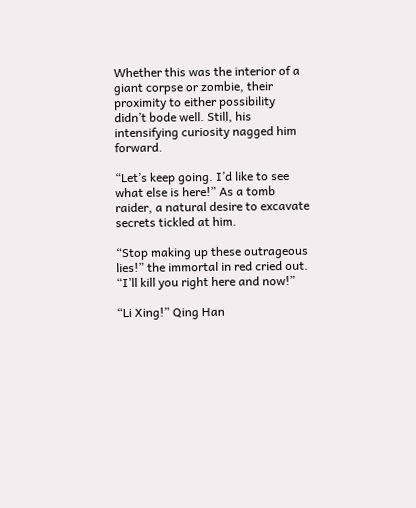Whether this was the interior of a giant corpse or zombie, their proximity to either possibility didn’t bode well. Still, his intensifying curiosity nagged him forward.

“Let’s keep going. I’d like to see what else is here!” As a tomb raider, a natural desire to excavate secrets tickled at him.

“Stop making up these outrageous lies!” the immortal in red cried out. “I’ll kill you right here and now!”

“Li Xing!” Qing Han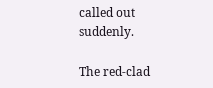called out suddenly.

The red-clad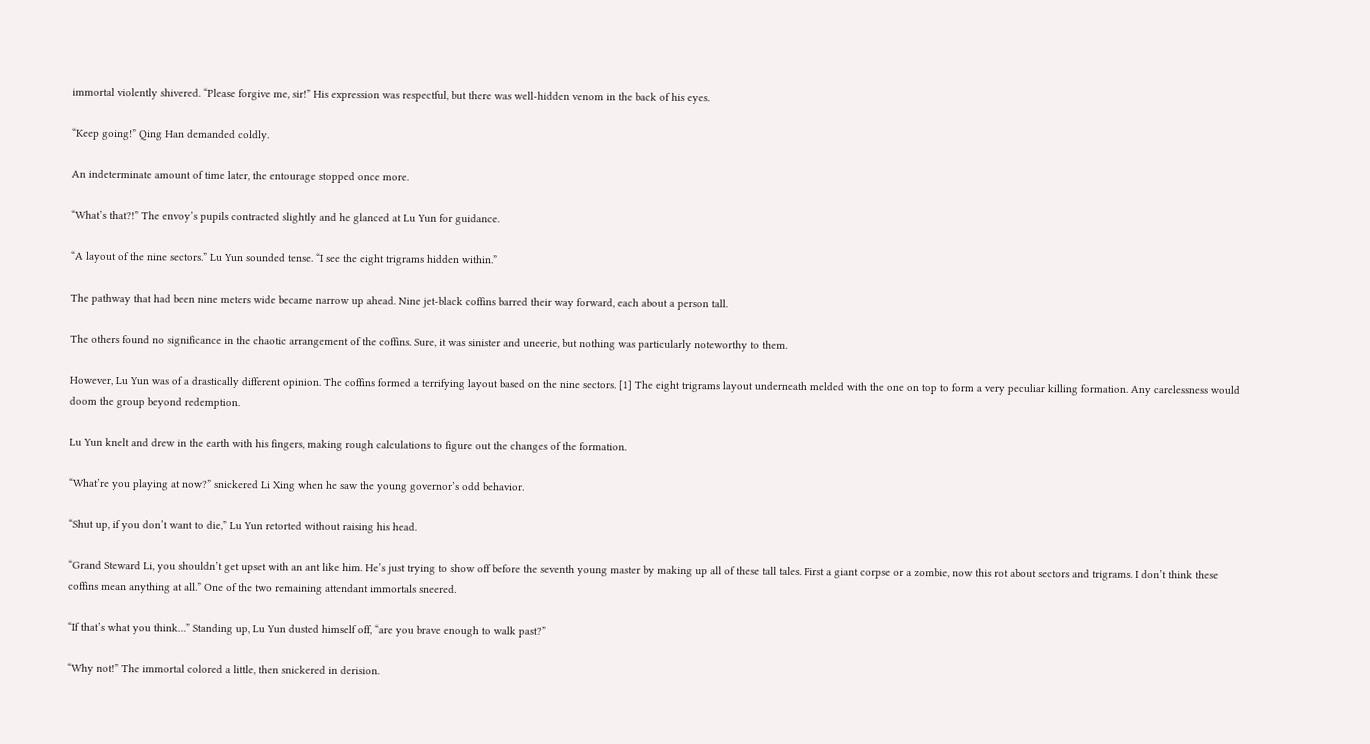immortal violently shivered. “Please forgive me, sir!” His expression was respectful, but there was well-hidden venom in the back of his eyes.

“Keep going!” Qing Han demanded coldly.

An indeterminate amount of time later, the entourage stopped once more.

“What’s that?!” The envoy’s pupils contracted slightly and he glanced at Lu Yun for guidance.

“A layout of the nine sectors.” Lu Yun sounded tense. “I see the eight trigrams hidden within.”

The pathway that had been nine meters wide became narrow up ahead. Nine jet-black coffins barred their way forward, each about a person tall.

The others found no significance in the chaotic arrangement of the coffins. Sure, it was sinister and uneerie, but nothing was particularly noteworthy to them.

However, Lu Yun was of a drastically different opinion. The coffins formed a terrifying layout based on the nine sectors. [1] The eight trigrams layout underneath melded with the one on top to form a very peculiar killing formation. Any carelessness would doom the group beyond redemption.

Lu Yun knelt and drew in the earth with his fingers, making rough calculations to figure out the changes of the formation.

“What’re you playing at now?” snickered Li Xing when he saw the young governor’s odd behavior.

“Shut up, if you don’t want to die,” Lu Yun retorted without raising his head.

“Grand Steward Li, you shouldn’t get upset with an ant like him. He’s just trying to show off before the seventh young master by making up all of these tall tales. First a giant corpse or a zombie, now this rot about sectors and trigrams. I don’t think these coffins mean anything at all.” One of the two remaining attendant immortals sneered.

“If that’s what you think…” Standing up, Lu Yun dusted himself off, “are you brave enough to walk past?”

“Why not!” The immortal colored a little, then snickered in derision.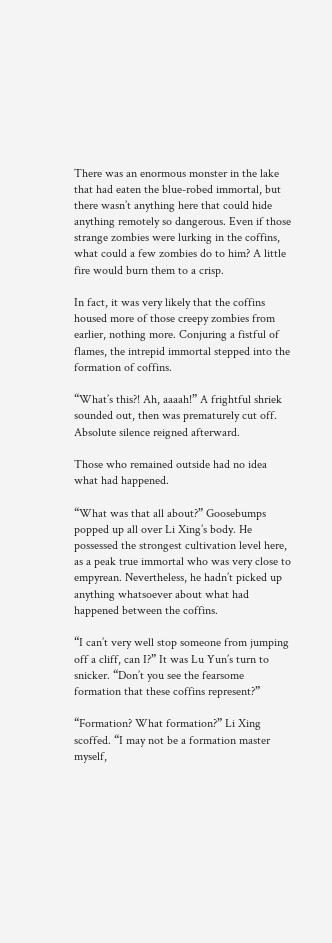There was an enormous monster in the lake that had eaten the blue-robed immortal, but there wasn’t anything here that could hide anything remotely so dangerous. Even if those strange zombies were lurking in the coffins, what could a few zombies do to him? A little fire would burn them to a crisp.

In fact, it was very likely that the coffins housed more of those creepy zombies from earlier, nothing more. Conjuring a fistful of flames, the intrepid immortal stepped into the formation of coffins.

“What’s this?! Ah, aaaah!” A frightful shriek sounded out, then was prematurely cut off. Absolute silence reigned afterward.

Those who remained outside had no idea what had happened.

“What was that all about?” Goosebumps popped up all over Li Xing’s body. He possessed the strongest cultivation level here, as a peak true immortal who was very close to empyrean. Nevertheless, he hadn’t picked up anything whatsoever about what had happened between the coffins.

“I can’t very well stop someone from jumping off a cliff, can I?” It was Lu Yun’s turn to snicker. “Don’t you see the fearsome formation that these coffins represent?”

“Formation? What formation?” Li Xing scoffed. “I may not be a formation master myself,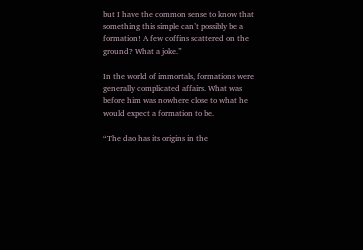but I have the common sense to know that something this simple can’t possibly be a formation! A few coffins scattered on the ground? What a joke.”

In the world of immortals, formations were generally complicated affairs. What was before him was nowhere close to what he would expect a formation to be.

“The dao has its origins in the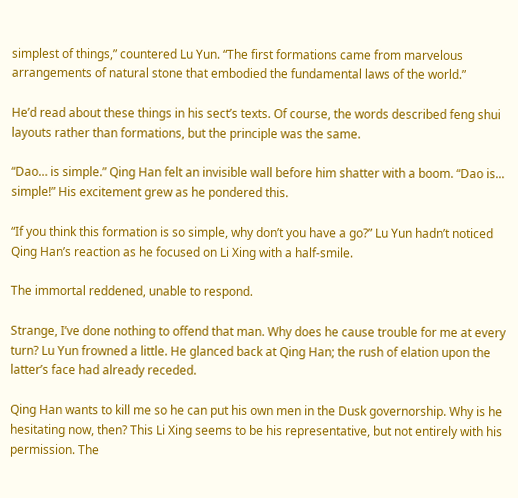simplest of things,” countered Lu Yun. “The first formations came from marvelous arrangements of natural stone that embodied the fundamental laws of the world.”

He’d read about these things in his sect’s texts. Of course, the words described feng shui layouts rather than formations, but the principle was the same.

“Dao… is simple.” Qing Han felt an invisible wall before him shatter with a boom. “Dao is... simple!” His excitement grew as he pondered this.

“If you think this formation is so simple, why don’t you have a go?” Lu Yun hadn’t noticed Qing Han’s reaction as he focused on Li Xing with a half-smile.

The immortal reddened, unable to respond.

Strange, I’ve done nothing to offend that man. Why does he cause trouble for me at every turn? Lu Yun frowned a little. He glanced back at Qing Han; the rush of elation upon the latter’s face had already receded.

Qing Han wants to kill me so he can put his own men in the Dusk governorship. Why is he hesitating now, then? This Li Xing seems to be his representative, but not entirely with his permission. The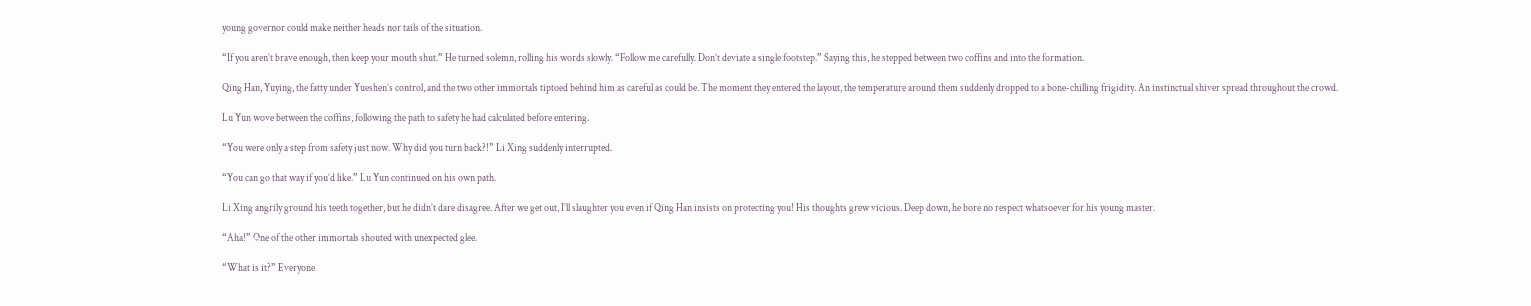young governor could make neither heads nor tails of the situation.

“If you aren’t brave enough, then keep your mouth shut.” He turned solemn, rolling his words slowly. “Follow me carefully. Don’t deviate a single footstep.” Saying this, he stepped between two coffins and into the formation.

Qing Han, Yuying, the fatty under Yueshen’s control, and the two other immortals tiptoed behind him as careful as could be. The moment they entered the layout, the temperature around them suddenly dropped to a bone-chilling frigidity. An instinctual shiver spread throughout the crowd.

Lu Yun wove between the coffins, following the path to safety he had calculated before entering.

“You were only a step from safety just now. Why did you turn back?!” Li Xing suddenly interrupted.

“You can go that way if you’d like.” Lu Yun continued on his own path.

Li Xing angrily ground his teeth together, but he didn’t dare disagree. After we get out, I’ll slaughter you even if Qing Han insists on protecting you! His thoughts grew vicious. Deep down, he bore no respect whatsoever for his young master.

“Aha!” One of the other immortals shouted with unexpected glee.

“What is it?” Everyone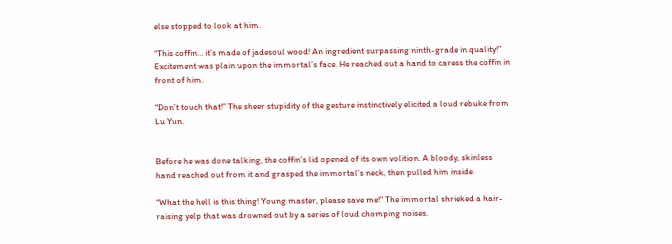else stopped to look at him.

“This coffin… it’s made of jadesoul wood! An ingredient surpassing ninth-grade in quality!” Excitement was plain upon the immortal’s face. He reached out a hand to caress the coffin in front of him.

“Don’t touch that!” The sheer stupidity of the gesture instinctively elicited a loud rebuke from Lu Yun.


Before he was done talking, the coffin’s lid opened of its own volition. A bloody, skinless hand reached out from it and grasped the immortal’s neck, then pulled him inside.

“What the hell is this thing! Young master, please save me!” The immortal shrieked a hair-raising yelp that was drowned out by a series of loud chomping noises.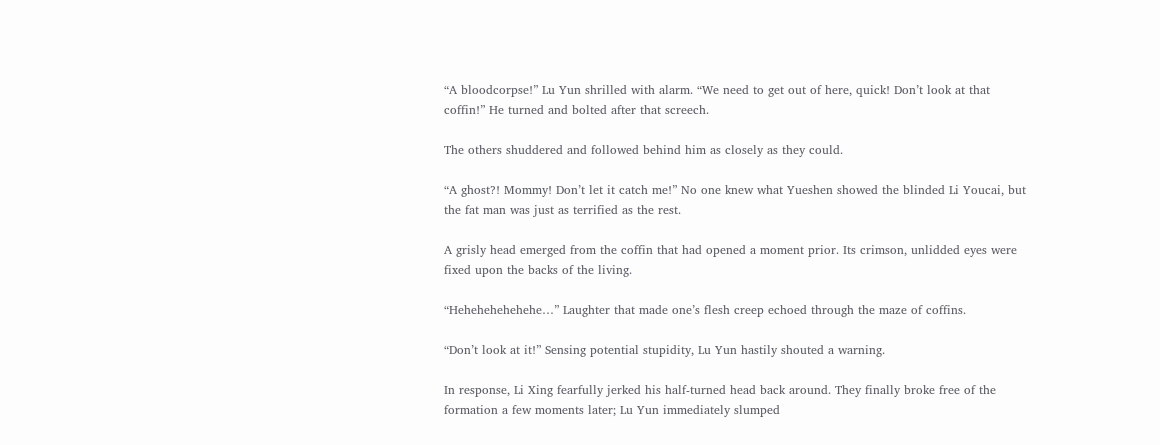“A bloodcorpse!” Lu Yun shrilled with alarm. “We need to get out of here, quick! Don’t look at that coffin!” He turned and bolted after that screech.

The others shuddered and followed behind him as closely as they could.

“A ghost?! Mommy! Don’t let it catch me!” No one knew what Yueshen showed the blinded Li Youcai, but the fat man was just as terrified as the rest.

A grisly head emerged from the coffin that had opened a moment prior. Its crimson, unlidded eyes were fixed upon the backs of the living.

“Hehehehehehehe…” Laughter that made one’s flesh creep echoed through the maze of coffins.

“Don’t look at it!” Sensing potential stupidity, Lu Yun hastily shouted a warning.

In response, Li Xing fearfully jerked his half-turned head back around. They finally broke free of the formation a few moments later; Lu Yun immediately slumped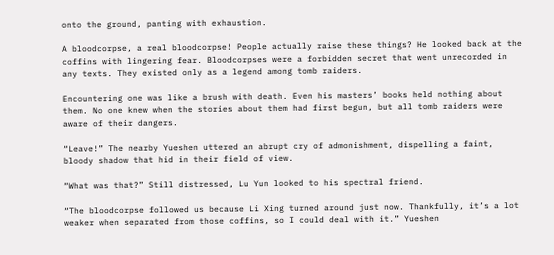onto the ground, panting with exhaustion.

A bloodcorpse, a real bloodcorpse! People actually raise these things? He looked back at the coffins with lingering fear. Bloodcorpses were a forbidden secret that went unrecorded in any texts. They existed only as a legend among tomb raiders.

Encountering one was like a brush with death. Even his masters’ books held nothing about them. No one knew when the stories about them had first begun, but all tomb raiders were aware of their dangers.

“Leave!” The nearby Yueshen uttered an abrupt cry of admonishment, dispelling a faint, bloody shadow that hid in their field of view.

“What was that?” Still distressed, Lu Yun looked to his spectral friend.

“The bloodcorpse followed us because Li Xing turned around just now. Thankfully, it’s a lot weaker when separated from those coffins, so I could deal with it.” Yueshen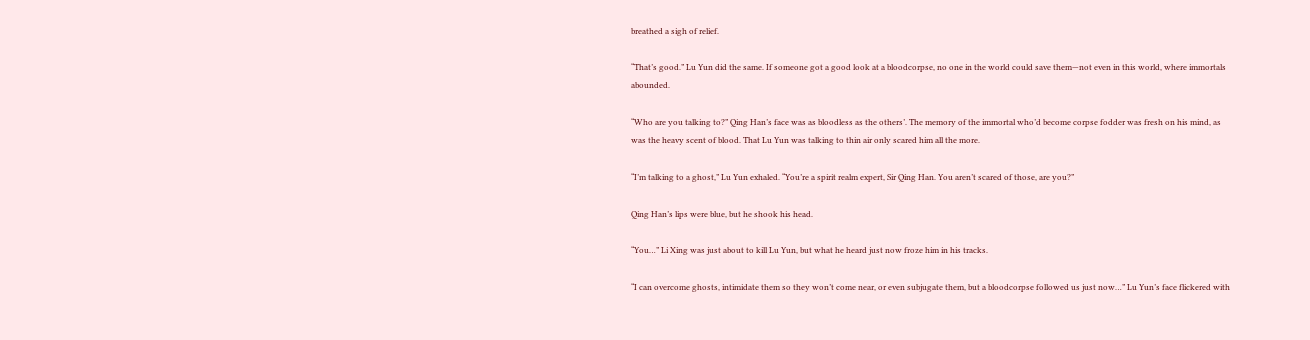breathed a sigh of relief.

“That’s good.” Lu Yun did the same. If someone got a good look at a bloodcorpse, no one in the world could save them—not even in this world, where immortals abounded.

“Who are you talking to?” Qing Han’s face was as bloodless as the others’. The memory of the immortal who’d become corpse fodder was fresh on his mind, as was the heavy scent of blood. That Lu Yun was talking to thin air only scared him all the more.

“I’m talking to a ghost,” Lu Yun exhaled. “You’re a spirit realm expert, Sir Qing Han. You aren’t scared of those, are you?”

Qing Han’s lips were blue, but he shook his head.

“You…” Li Xing was just about to kill Lu Yun, but what he heard just now froze him in his tracks.

“I can overcome ghosts, intimidate them so they won’t come near, or even subjugate them, but a bloodcorpse followed us just now…” Lu Yun’s face flickered with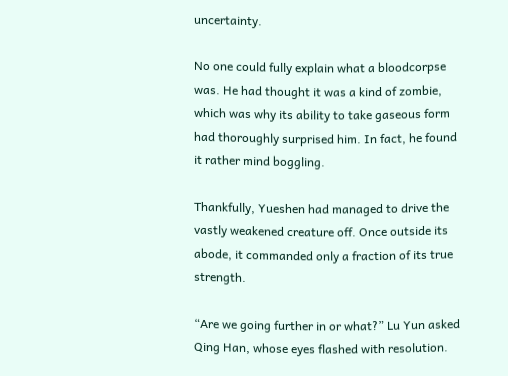uncertainty.

No one could fully explain what a bloodcorpse was. He had thought it was a kind of zombie, which was why its ability to take gaseous form had thoroughly surprised him. In fact, he found it rather mind boggling.

Thankfully, Yueshen had managed to drive the vastly weakened creature off. Once outside its abode, it commanded only a fraction of its true strength.

“Are we going further in or what?” Lu Yun asked Qing Han, whose eyes flashed with resolution.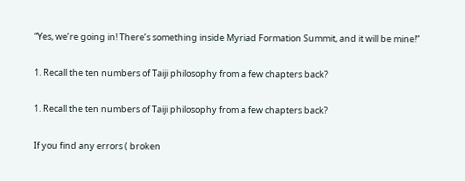“Yes, we’re going in! There’s something inside Myriad Formation Summit, and it will be mine!”

1. Recall the ten numbers of Taiji philosophy from a few chapters back?

1. Recall the ten numbers of Taiji philosophy from a few chapters back?

If you find any errors ( broken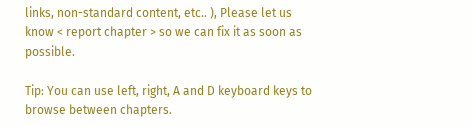links, non-standard content, etc.. ), Please let us know < report chapter > so we can fix it as soon as possible.

Tip: You can use left, right, A and D keyboard keys to browse between chapters.